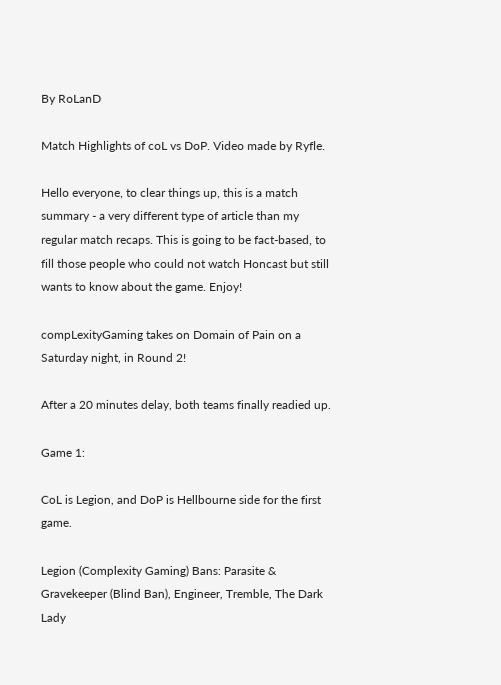By RoLanD

Match Highlights of coL vs DoP. Video made by Ryfle.

Hello everyone, to clear things up, this is a match summary - a very different type of article than my regular match recaps. This is going to be fact-based, to fill those people who could not watch Honcast but still wants to know about the game. Enjoy!

compLexityGaming takes on Domain of Pain on a Saturday night, in Round 2!

After a 20 minutes delay, both teams finally readied up.

Game 1:

CoL is Legion, and DoP is Hellbourne side for the first game.

Legion (Complexity Gaming) Bans: Parasite & Gravekeeper (Blind Ban), Engineer, Tremble, The Dark Lady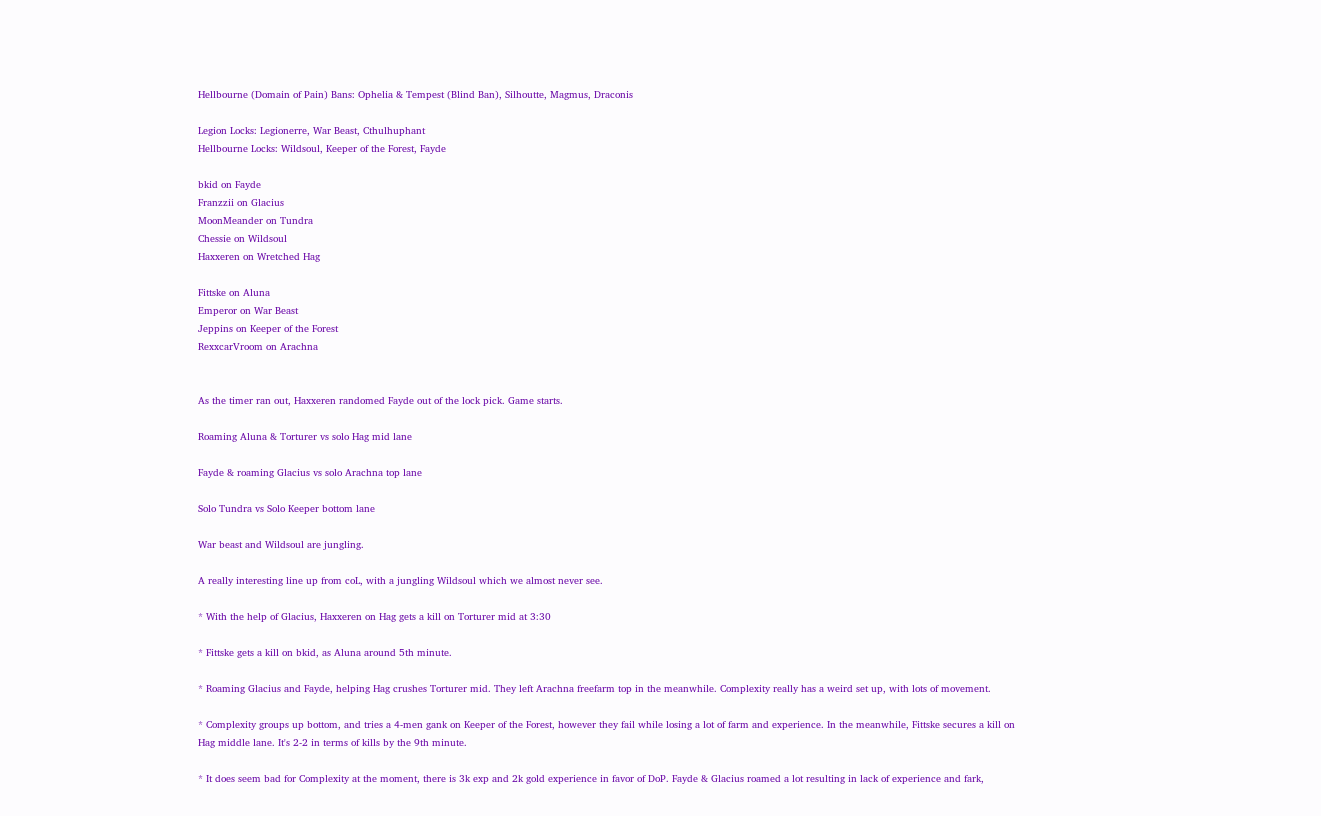Hellbourne (Domain of Pain) Bans: Ophelia & Tempest (Blind Ban), Silhoutte, Magmus, Draconis

Legion Locks: Legionerre, War Beast, Cthulhuphant
Hellbourne Locks: Wildsoul, Keeper of the Forest, Fayde

bkid on Fayde
Franzzii on Glacius
MoonMeander on Tundra
Chessie on Wildsoul
Haxxeren on Wretched Hag

Fittske on Aluna
Emperor on War Beast
Jeppins on Keeper of the Forest
RexxcarVroom on Arachna


As the timer ran out, Haxxeren randomed Fayde out of the lock pick. Game starts.

Roaming Aluna & Torturer vs solo Hag mid lane

Fayde & roaming Glacius vs solo Arachna top lane

Solo Tundra vs Solo Keeper bottom lane

War beast and Wildsoul are jungling.

A really interesting line up from coL, with a jungling Wildsoul which we almost never see.

* With the help of Glacius, Haxxeren on Hag gets a kill on Torturer mid at 3:30

* Fittske gets a kill on bkid, as Aluna around 5th minute.

* Roaming Glacius and Fayde, helping Hag crushes Torturer mid. They left Arachna freefarm top in the meanwhile. Complexity really has a weird set up, with lots of movement.

* Complexity groups up bottom, and tries a 4-men gank on Keeper of the Forest, however they fail while losing a lot of farm and experience. In the meanwhile, Fittske secures a kill on Hag middle lane. It's 2-2 in terms of kills by the 9th minute.

* It does seem bad for Complexity at the moment, there is 3k exp and 2k gold experience in favor of DoP. Fayde & Glacius roamed a lot resulting in lack of experience and fark,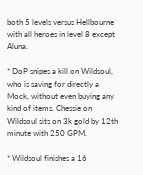both 5 levels versus Hellbourne with all heroes in level 8 except Aluna.

* DoP snipes a kill on Wildsoul, who is saving for directly a Mock, without even buying any kind of items. Chessie on Wildsoul sits on 3k gold by 12th minute with 250 GPM.

* Wildsoul finishes a 16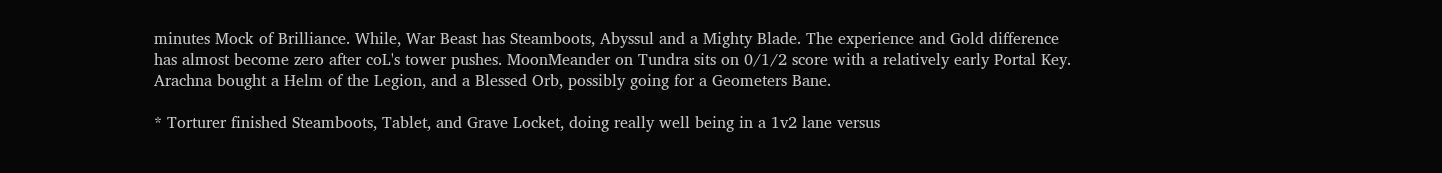minutes Mock of Brilliance. While, War Beast has Steamboots, Abyssul and a Mighty Blade. The experience and Gold difference has almost become zero after coL's tower pushes. MoonMeander on Tundra sits on 0/1/2 score with a relatively early Portal Key. Arachna bought a Helm of the Legion, and a Blessed Orb, possibly going for a Geometers Bane.

* Torturer finished Steamboots, Tablet, and Grave Locket, doing really well being in a 1v2 lane versus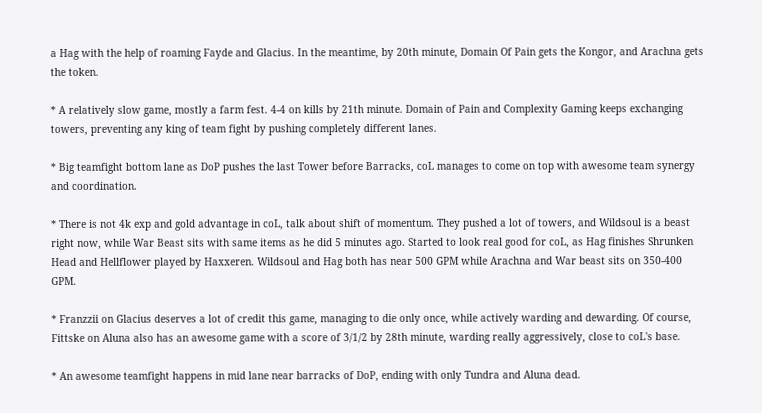a Hag with the help of roaming Fayde and Glacius. In the meantime, by 20th minute, Domain Of Pain gets the Kongor, and Arachna gets the token.

* A relatively slow game, mostly a farm fest. 4-4 on kills by 21th minute. Domain of Pain and Complexity Gaming keeps exchanging towers, preventing any king of team fight by pushing completely different lanes.

* Big teamfight bottom lane as DoP pushes the last Tower before Barracks, coL manages to come on top with awesome team synergy and coordination.

* There is not 4k exp and gold advantage in coL, talk about shift of momentum. They pushed a lot of towers, and Wildsoul is a beast right now, while War Beast sits with same items as he did 5 minutes ago. Started to look real good for coL, as Hag finishes Shrunken Head and Hellflower played by Haxxeren. Wildsoul and Hag both has near 500 GPM while Arachna and War beast sits on 350-400 GPM.

* Franzzii on Glacius deserves a lot of credit this game, managing to die only once, while actively warding and dewarding. Of course, Fittske on Aluna also has an awesome game with a score of 3/1/2 by 28th minute, warding really aggressively, close to coL's base.

* An awesome teamfight happens in mid lane near barracks of DoP, ending with only Tundra and Aluna dead.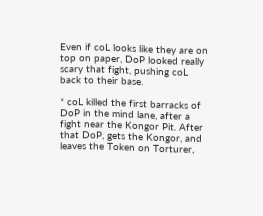Even if coL looks like they are on top on paper, DoP looked really scary that fight, pushing coL back to their base.

* coL killed the first barracks of DoP in the mind lane, after a fight near the Kongor Pit. After that DoP, gets the Kongor, and leaves the Token on Torturer,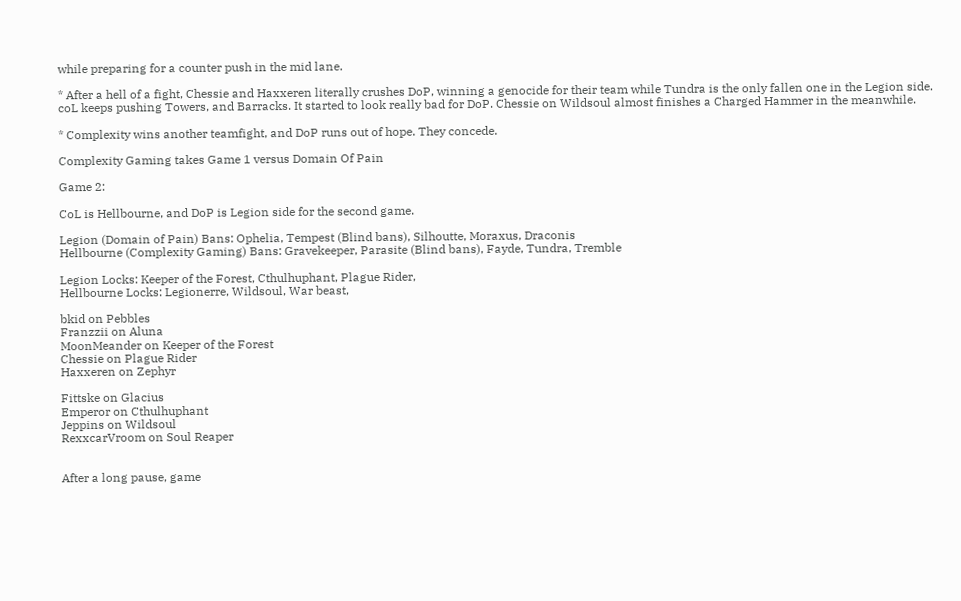while preparing for a counter push in the mid lane.

* After a hell of a fight, Chessie and Haxxeren literally crushes DoP, winning a genocide for their team while Tundra is the only fallen one in the Legion side. coL keeps pushing Towers, and Barracks. It started to look really bad for DoP. Chessie on Wildsoul almost finishes a Charged Hammer in the meanwhile.

* Complexity wins another teamfight, and DoP runs out of hope. They concede.

Complexity Gaming takes Game 1 versus Domain Of Pain

Game 2:

CoL is Hellbourne, and DoP is Legion side for the second game.

Legion (Domain of Pain) Bans: Ophelia, Tempest (Blind bans), Silhoutte, Moraxus, Draconis
Hellbourne (Complexity Gaming) Bans: Gravekeeper, Parasite (Blind bans), Fayde, Tundra, Tremble

Legion Locks: Keeper of the Forest, Cthulhuphant, Plague Rider,
Hellbourne Locks: Legionerre, Wildsoul, War beast,

bkid on Pebbles
Franzzii on Aluna
MoonMeander on Keeper of the Forest
Chessie on Plague Rider
Haxxeren on Zephyr

Fittske on Glacius
Emperor on Cthulhuphant
Jeppins on Wildsoul
RexxcarVroom on Soul Reaper


After a long pause, game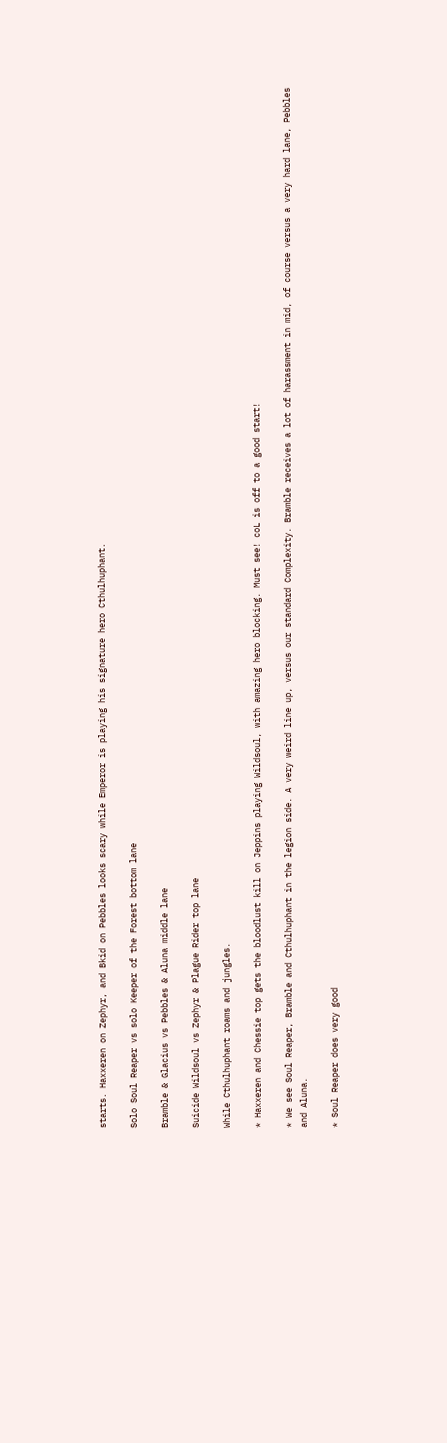starts. Haxxeren on Zephyr, and Bkid on Pebbles looks scary while Emperor is playing his signature hero Cthulhuphant.

Solo Soul Reaper vs solo Keeper of the Forest bottom lane

Bramble & Glacius vs Pebbles & Aluna middle lane

Suicide Wildsoul vs Zephyr & Plague Rider top lane

While Cthulhuphant roams and jungles.

* Haxxeren and Chessie top gets the bloodlust kill on Jeppins playing Wildsoul, with amazing hero blocking. Must see! coL is off to a good start!

* We see Soul Reaper, Bramble and Cthulhuphant in the legion side. A very weird line up, versus our standard Complexity. Bramble receives a lot of harassment in mid, of course versus a very hard lane, Pebbles and Aluna.

* Soul Reaper does very good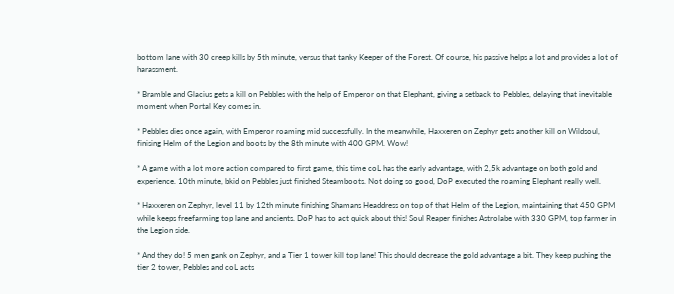bottom lane with 30 creep kills by 5th minute, versus that tanky Keeper of the Forest. Of course, his passive helps a lot and provides a lot of harassment.

* Bramble and Glacius gets a kill on Pebbles with the help of Emperor on that Elephant, giving a setback to Pebbles, delaying that inevitable moment when Portal Key comes in.

* Pebbles dies once again, with Emperor roaming mid successfully. In the meanwhile, Haxxeren on Zephyr gets another kill on Wildsoul, finising Helm of the Legion and boots by the 8th minute with 400 GPM. Wow!

* A game with a lot more action compared to first game, this time coL has the early advantage, with 2,5k advantage on both gold and experience. 10th minute, bkid on Pebbles just finished Steamboots. Not doing so good, DoP executed the roaming Elephant really well.

* Haxxeren on Zephyr, level 11 by 12th minute finishing Shamans Headdress on top of that Helm of the Legion, maintaining that 450 GPM while keeps freefarming top lane and ancients. DoP has to act quick about this! Soul Reaper finishes Astrolabe with 330 GPM, top farmer in the Legion side.

* And they do! 5 men gank on Zephyr, and a Tier 1 tower kill top lane! This should decrease the gold advantage a bit. They keep pushing the tier 2 tower, Pebbles and coL acts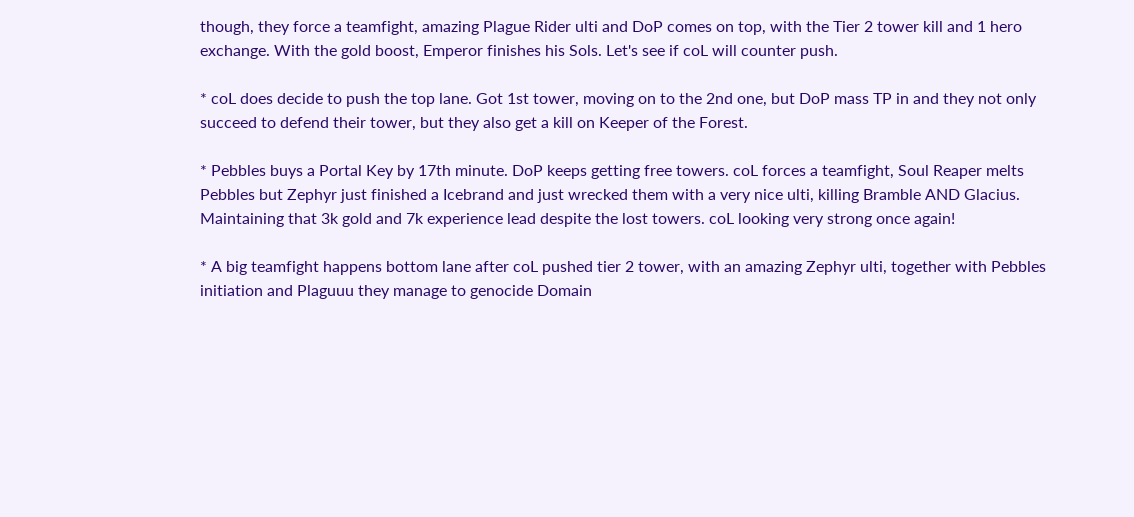though, they force a teamfight, amazing Plague Rider ulti and DoP comes on top, with the Tier 2 tower kill and 1 hero exchange. With the gold boost, Emperor finishes his Sols. Let's see if coL will counter push.

* coL does decide to push the top lane. Got 1st tower, moving on to the 2nd one, but DoP mass TP in and they not only succeed to defend their tower, but they also get a kill on Keeper of the Forest.

* Pebbles buys a Portal Key by 17th minute. DoP keeps getting free towers. coL forces a teamfight, Soul Reaper melts Pebbles but Zephyr just finished a Icebrand and just wrecked them with a very nice ulti, killing Bramble AND Glacius. Maintaining that 3k gold and 7k experience lead despite the lost towers. coL looking very strong once again!

* A big teamfight happens bottom lane after coL pushed tier 2 tower, with an amazing Zephyr ulti, together with Pebbles initiation and Plaguuu they manage to genocide Domain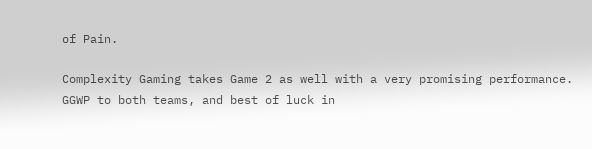of Pain.

Complexity Gaming takes Game 2 as well with a very promising performance. GGWP to both teams, and best of luck in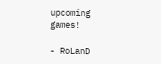upcoming games!

- RoLanD